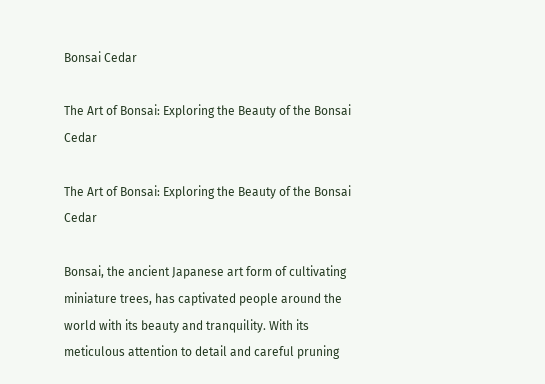Bonsai Cedar

The Art of Bonsai: Exploring the Beauty of the Bonsai Cedar

The Art of Bonsai: Exploring the Beauty of the Bonsai Cedar

Bonsai, the ancient Japanese art form of cultivating miniature trees, has captivated people around the world with its beauty and tranquility. With its meticulous attention to detail and careful pruning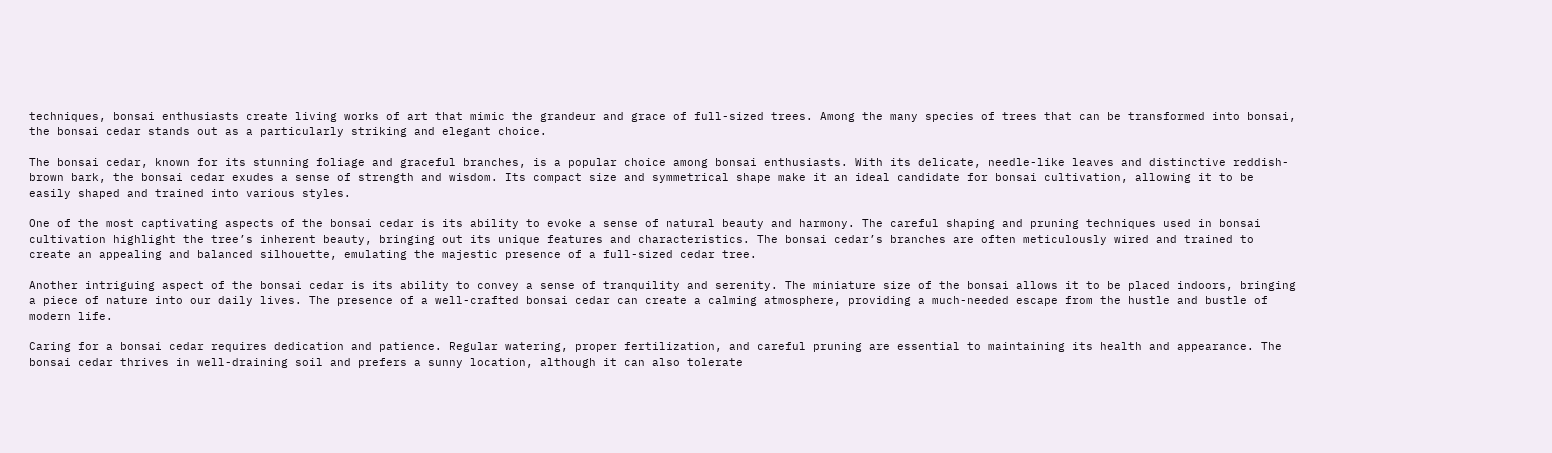techniques, bonsai enthusiasts create living works of art that mimic the grandeur and grace of full-sized trees. Among the many species of trees that can be transformed into bonsai, the bonsai cedar stands out as a particularly striking and elegant choice.

The bonsai cedar, known for its stunning foliage and graceful branches, is a popular choice among bonsai enthusiasts. With its delicate, needle-like leaves and distinctive reddish-brown bark, the bonsai cedar exudes a sense of strength and wisdom. Its compact size and symmetrical shape make it an ideal candidate for bonsai cultivation, allowing it to be easily shaped and trained into various styles.

One of the most captivating aspects of the bonsai cedar is its ability to evoke a sense of natural beauty and harmony. The careful shaping and pruning techniques used in bonsai cultivation highlight the tree’s inherent beauty, bringing out its unique features and characteristics. The bonsai cedar’s branches are often meticulously wired and trained to create an appealing and balanced silhouette, emulating the majestic presence of a full-sized cedar tree.

Another intriguing aspect of the bonsai cedar is its ability to convey a sense of tranquility and serenity. The miniature size of the bonsai allows it to be placed indoors, bringing a piece of nature into our daily lives. The presence of a well-crafted bonsai cedar can create a calming atmosphere, providing a much-needed escape from the hustle and bustle of modern life.

Caring for a bonsai cedar requires dedication and patience. Regular watering, proper fertilization, and careful pruning are essential to maintaining its health and appearance. The bonsai cedar thrives in well-draining soil and prefers a sunny location, although it can also tolerate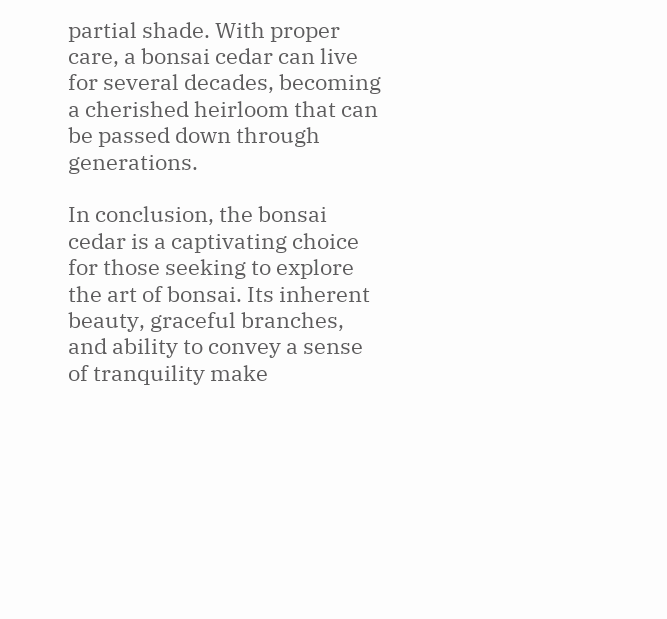partial shade. With proper care, a bonsai cedar can live for several decades, becoming a cherished heirloom that can be passed down through generations.

In conclusion, the bonsai cedar is a captivating choice for those seeking to explore the art of bonsai. Its inherent beauty, graceful branches, and ability to convey a sense of tranquility make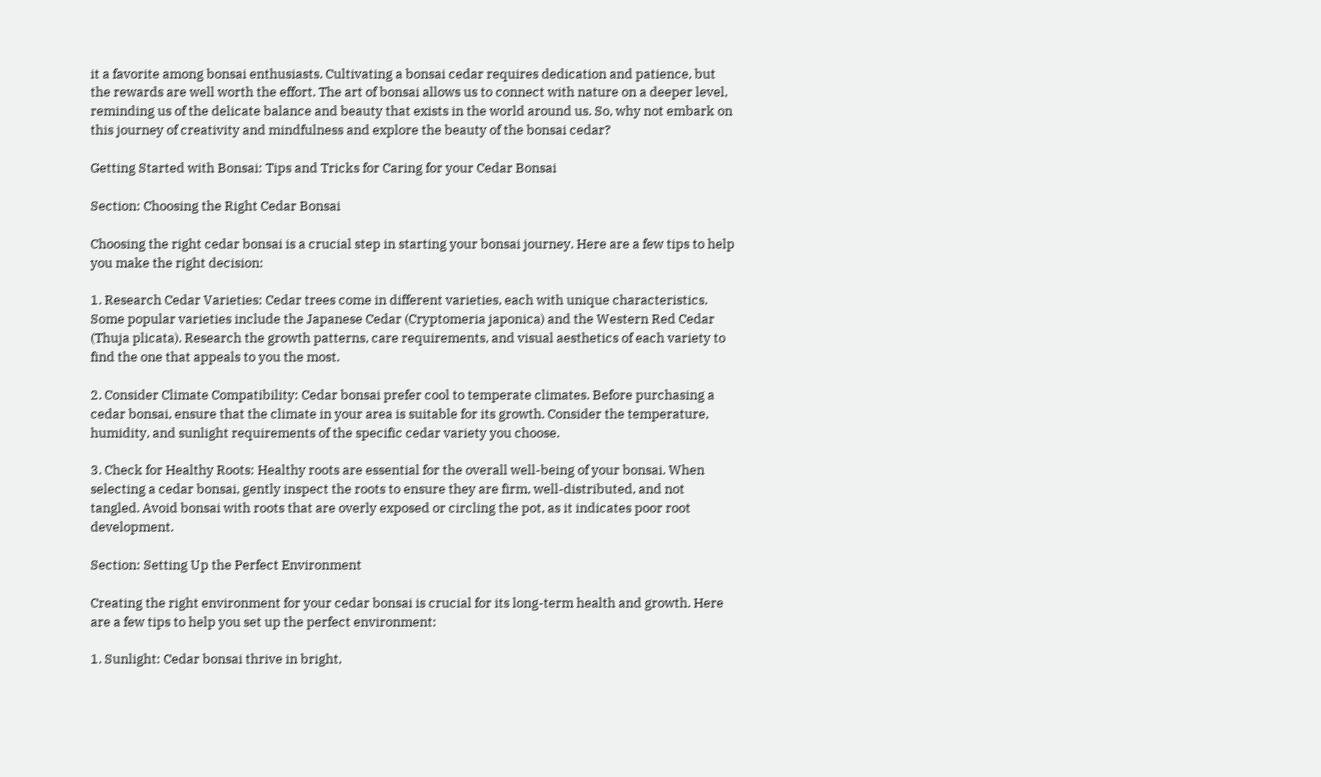it a favorite among bonsai enthusiasts. Cultivating a bonsai cedar requires dedication and patience, but the rewards are well worth the effort. The art of bonsai allows us to connect with nature on a deeper level, reminding us of the delicate balance and beauty that exists in the world around us. So, why not embark on this journey of creativity and mindfulness and explore the beauty of the bonsai cedar?

Getting Started with Bonsai: Tips and Tricks for Caring for your Cedar Bonsai

Section: Choosing the Right Cedar Bonsai

Choosing the right cedar bonsai is a crucial step in starting your bonsai journey. Here are a few tips to help you make the right decision:

1. Research Cedar Varieties: Cedar trees come in different varieties, each with unique characteristics. Some popular varieties include the Japanese Cedar (Cryptomeria japonica) and the Western Red Cedar (Thuja plicata). Research the growth patterns, care requirements, and visual aesthetics of each variety to find the one that appeals to you the most.

2. Consider Climate Compatibility: Cedar bonsai prefer cool to temperate climates. Before purchasing a cedar bonsai, ensure that the climate in your area is suitable for its growth. Consider the temperature, humidity, and sunlight requirements of the specific cedar variety you choose.

3. Check for Healthy Roots: Healthy roots are essential for the overall well-being of your bonsai. When selecting a cedar bonsai, gently inspect the roots to ensure they are firm, well-distributed, and not tangled. Avoid bonsai with roots that are overly exposed or circling the pot, as it indicates poor root development.

Section: Setting Up the Perfect Environment

Creating the right environment for your cedar bonsai is crucial for its long-term health and growth. Here are a few tips to help you set up the perfect environment:

1. Sunlight: Cedar bonsai thrive in bright,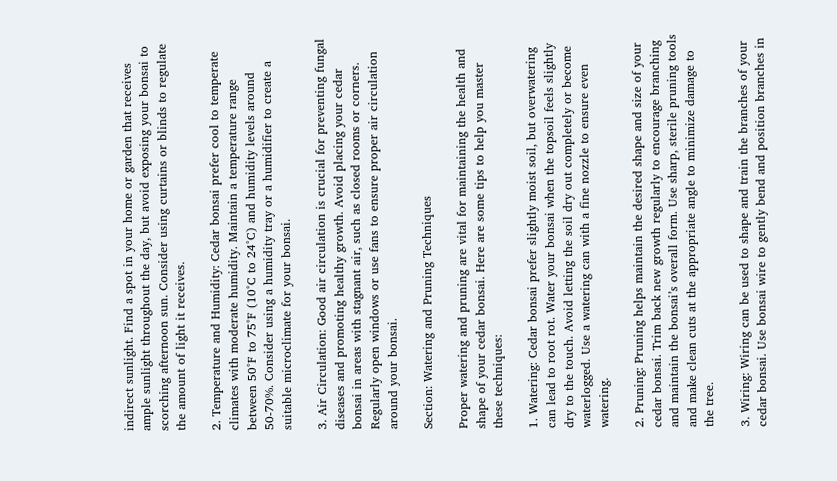indirect sunlight. Find a spot in your home or garden that receives ample sunlight throughout the day, but avoid exposing your bonsai to scorching afternoon sun. Consider using curtains or blinds to regulate the amount of light it receives.

2. Temperature and Humidity: Cedar bonsai prefer cool to temperate climates with moderate humidity. Maintain a temperature range between 50°F to 75°F (10°C to 24°C) and humidity levels around 50-70%. Consider using a humidity tray or a humidifier to create a suitable microclimate for your bonsai.

3. Air Circulation: Good air circulation is crucial for preventing fungal diseases and promoting healthy growth. Avoid placing your cedar bonsai in areas with stagnant air, such as closed rooms or corners. Regularly open windows or use fans to ensure proper air circulation around your bonsai.

Section: Watering and Pruning Techniques

Proper watering and pruning are vital for maintaining the health and shape of your cedar bonsai. Here are some tips to help you master these techniques:

1. Watering: Cedar bonsai prefer slightly moist soil, but overwatering can lead to root rot. Water your bonsai when the topsoil feels slightly dry to the touch. Avoid letting the soil dry out completely or become waterlogged. Use a watering can with a fine nozzle to ensure even watering.

2. Pruning: Pruning helps maintain the desired shape and size of your cedar bonsai. Trim back new growth regularly to encourage branching and maintain the bonsai’s overall form. Use sharp, sterile pruning tools and make clean cuts at the appropriate angle to minimize damage to the tree.

3. Wiring: Wiring can be used to shape and train the branches of your cedar bonsai. Use bonsai wire to gently bend and position branches in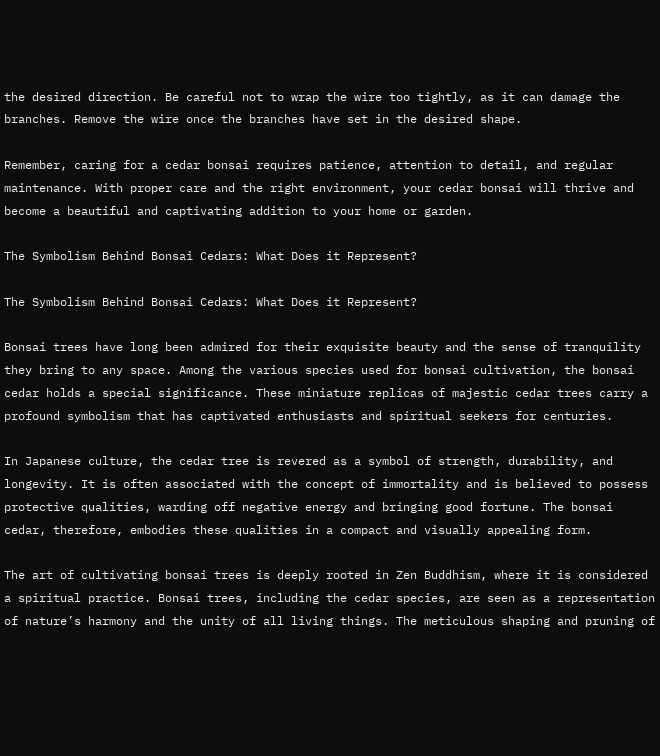the desired direction. Be careful not to wrap the wire too tightly, as it can damage the branches. Remove the wire once the branches have set in the desired shape.

Remember, caring for a cedar bonsai requires patience, attention to detail, and regular maintenance. With proper care and the right environment, your cedar bonsai will thrive and become a beautiful and captivating addition to your home or garden.

The Symbolism Behind Bonsai Cedars: What Does it Represent?

The Symbolism Behind Bonsai Cedars: What Does it Represent?

Bonsai trees have long been admired for their exquisite beauty and the sense of tranquility they bring to any space. Among the various species used for bonsai cultivation, the bonsai cedar holds a special significance. These miniature replicas of majestic cedar trees carry a profound symbolism that has captivated enthusiasts and spiritual seekers for centuries.

In Japanese culture, the cedar tree is revered as a symbol of strength, durability, and longevity. It is often associated with the concept of immortality and is believed to possess protective qualities, warding off negative energy and bringing good fortune. The bonsai cedar, therefore, embodies these qualities in a compact and visually appealing form.

The art of cultivating bonsai trees is deeply rooted in Zen Buddhism, where it is considered a spiritual practice. Bonsai trees, including the cedar species, are seen as a representation of nature’s harmony and the unity of all living things. The meticulous shaping and pruning of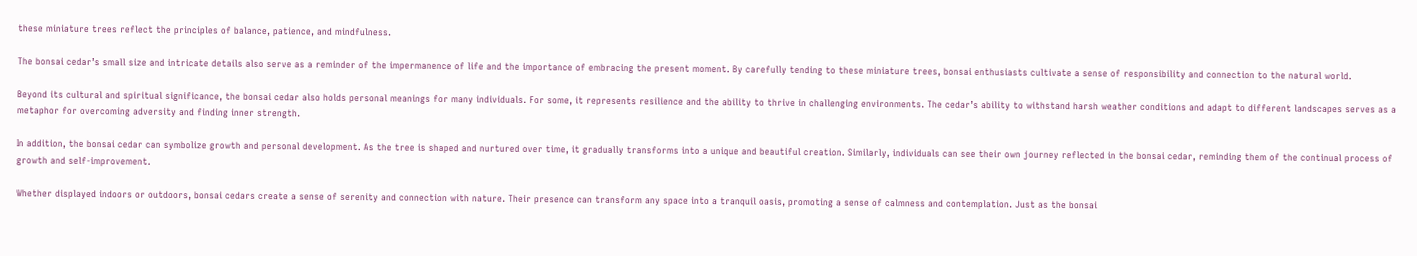these miniature trees reflect the principles of balance, patience, and mindfulness.

The bonsai cedar’s small size and intricate details also serve as a reminder of the impermanence of life and the importance of embracing the present moment. By carefully tending to these miniature trees, bonsai enthusiasts cultivate a sense of responsibility and connection to the natural world.

Beyond its cultural and spiritual significance, the bonsai cedar also holds personal meanings for many individuals. For some, it represents resilience and the ability to thrive in challenging environments. The cedar’s ability to withstand harsh weather conditions and adapt to different landscapes serves as a metaphor for overcoming adversity and finding inner strength.

In addition, the bonsai cedar can symbolize growth and personal development. As the tree is shaped and nurtured over time, it gradually transforms into a unique and beautiful creation. Similarly, individuals can see their own journey reflected in the bonsai cedar, reminding them of the continual process of growth and self-improvement.

Whether displayed indoors or outdoors, bonsai cedars create a sense of serenity and connection with nature. Their presence can transform any space into a tranquil oasis, promoting a sense of calmness and contemplation. Just as the bonsai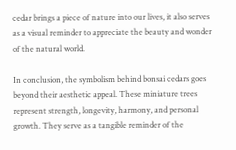cedar brings a piece of nature into our lives, it also serves as a visual reminder to appreciate the beauty and wonder of the natural world.

In conclusion, the symbolism behind bonsai cedars goes beyond their aesthetic appeal. These miniature trees represent strength, longevity, harmony, and personal growth. They serve as a tangible reminder of the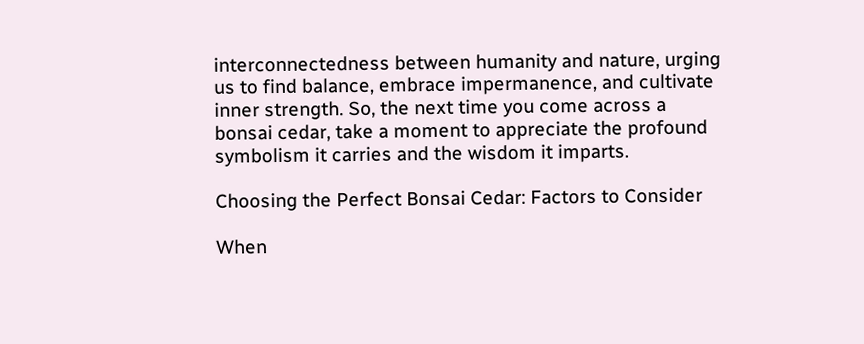interconnectedness between humanity and nature, urging us to find balance, embrace impermanence, and cultivate inner strength. So, the next time you come across a bonsai cedar, take a moment to appreciate the profound symbolism it carries and the wisdom it imparts.

Choosing the Perfect Bonsai Cedar: Factors to Consider

When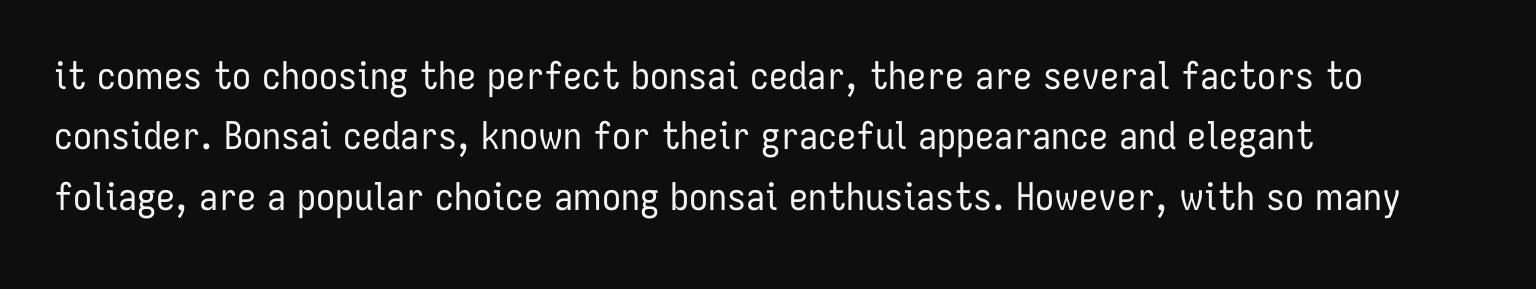it comes to choosing the perfect bonsai cedar, there are several factors to consider. Bonsai cedars, known for their graceful appearance and elegant foliage, are a popular choice among bonsai enthusiasts. However, with so many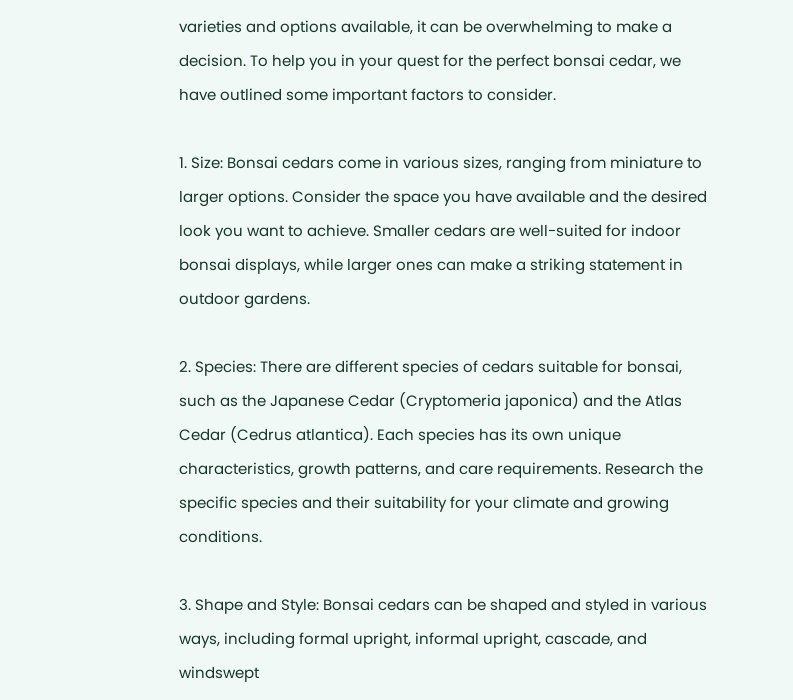varieties and options available, it can be overwhelming to make a decision. To help you in your quest for the perfect bonsai cedar, we have outlined some important factors to consider.

1. Size: Bonsai cedars come in various sizes, ranging from miniature to larger options. Consider the space you have available and the desired look you want to achieve. Smaller cedars are well-suited for indoor bonsai displays, while larger ones can make a striking statement in outdoor gardens.

2. Species: There are different species of cedars suitable for bonsai, such as the Japanese Cedar (Cryptomeria japonica) and the Atlas Cedar (Cedrus atlantica). Each species has its own unique characteristics, growth patterns, and care requirements. Research the specific species and their suitability for your climate and growing conditions.

3. Shape and Style: Bonsai cedars can be shaped and styled in various ways, including formal upright, informal upright, cascade, and windswept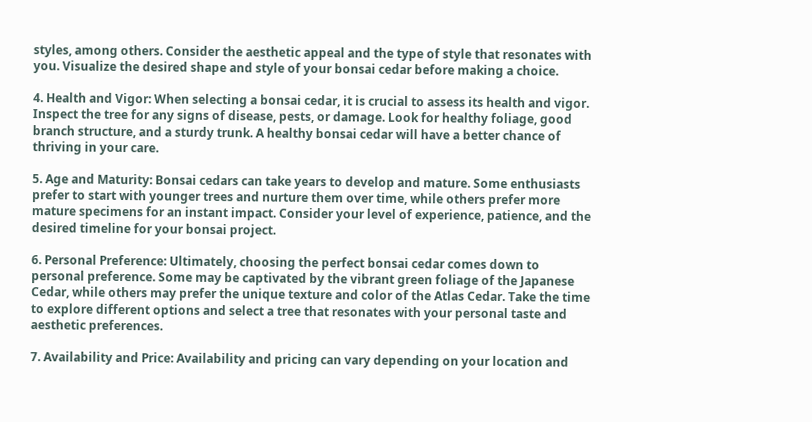styles, among others. Consider the aesthetic appeal and the type of style that resonates with you. Visualize the desired shape and style of your bonsai cedar before making a choice.

4. Health and Vigor: When selecting a bonsai cedar, it is crucial to assess its health and vigor. Inspect the tree for any signs of disease, pests, or damage. Look for healthy foliage, good branch structure, and a sturdy trunk. A healthy bonsai cedar will have a better chance of thriving in your care.

5. Age and Maturity: Bonsai cedars can take years to develop and mature. Some enthusiasts prefer to start with younger trees and nurture them over time, while others prefer more mature specimens for an instant impact. Consider your level of experience, patience, and the desired timeline for your bonsai project.

6. Personal Preference: Ultimately, choosing the perfect bonsai cedar comes down to personal preference. Some may be captivated by the vibrant green foliage of the Japanese Cedar, while others may prefer the unique texture and color of the Atlas Cedar. Take the time to explore different options and select a tree that resonates with your personal taste and aesthetic preferences.

7. Availability and Price: Availability and pricing can vary depending on your location and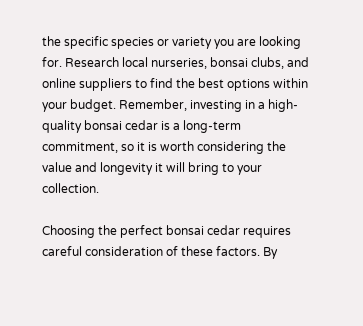the specific species or variety you are looking for. Research local nurseries, bonsai clubs, and online suppliers to find the best options within your budget. Remember, investing in a high-quality bonsai cedar is a long-term commitment, so it is worth considering the value and longevity it will bring to your collection.

Choosing the perfect bonsai cedar requires careful consideration of these factors. By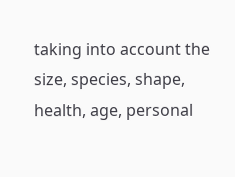taking into account the size, species, shape, health, age, personal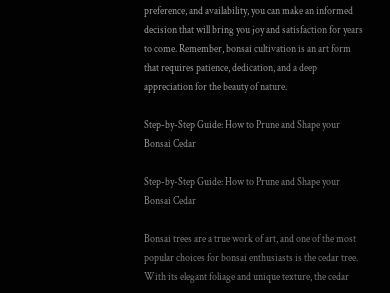preference, and availability, you can make an informed decision that will bring you joy and satisfaction for years to come. Remember, bonsai cultivation is an art form that requires patience, dedication, and a deep appreciation for the beauty of nature.

Step-by-Step Guide: How to Prune and Shape your Bonsai Cedar

Step-by-Step Guide: How to Prune and Shape your Bonsai Cedar

Bonsai trees are a true work of art, and one of the most popular choices for bonsai enthusiasts is the cedar tree. With its elegant foliage and unique texture, the cedar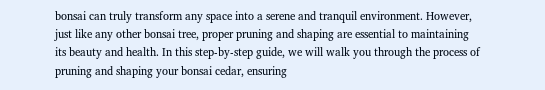bonsai can truly transform any space into a serene and tranquil environment. However, just like any other bonsai tree, proper pruning and shaping are essential to maintaining its beauty and health. In this step-by-step guide, we will walk you through the process of pruning and shaping your bonsai cedar, ensuring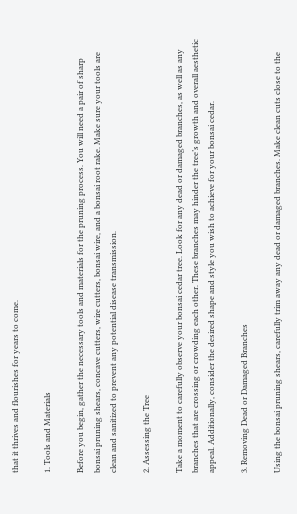that it thrives and flourishes for years to come.

1. Tools and Materials

Before you begin, gather the necessary tools and materials for the pruning process. You will need a pair of sharp bonsai pruning shears, concave cutters, wire cutters, bonsai wire, and a bonsai root rake. Make sure your tools are clean and sanitized to prevent any potential disease transmission.

2. Assessing the Tree

Take a moment to carefully observe your bonsai cedar tree. Look for any dead or damaged branches, as well as any branches that are crossing or crowding each other. These branches may hinder the tree’s growth and overall aesthetic appeal. Additionally, consider the desired shape and style you wish to achieve for your bonsai cedar.

3. Removing Dead or Damaged Branches

Using the bonsai pruning shears, carefully trim away any dead or damaged branches. Make clean cuts close to the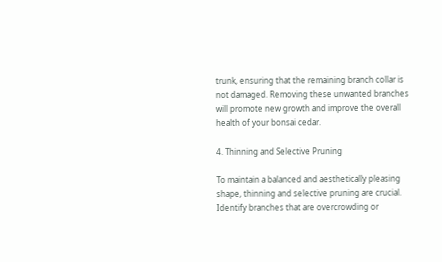trunk, ensuring that the remaining branch collar is not damaged. Removing these unwanted branches will promote new growth and improve the overall health of your bonsai cedar.

4. Thinning and Selective Pruning

To maintain a balanced and aesthetically pleasing shape, thinning and selective pruning are crucial. Identify branches that are overcrowding or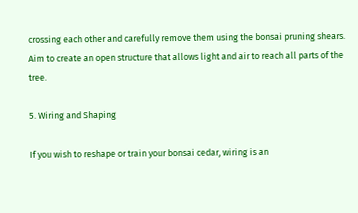crossing each other and carefully remove them using the bonsai pruning shears. Aim to create an open structure that allows light and air to reach all parts of the tree.

5. Wiring and Shaping

If you wish to reshape or train your bonsai cedar, wiring is an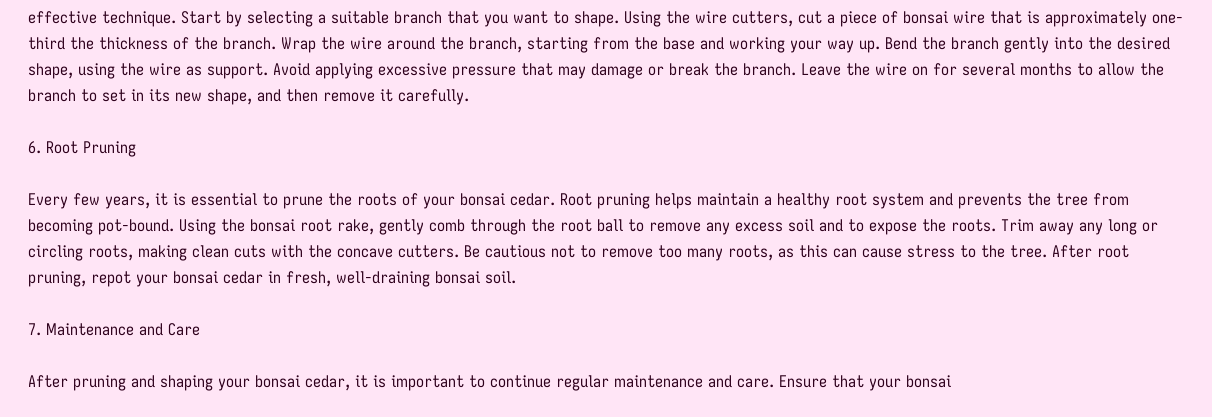effective technique. Start by selecting a suitable branch that you want to shape. Using the wire cutters, cut a piece of bonsai wire that is approximately one-third the thickness of the branch. Wrap the wire around the branch, starting from the base and working your way up. Bend the branch gently into the desired shape, using the wire as support. Avoid applying excessive pressure that may damage or break the branch. Leave the wire on for several months to allow the branch to set in its new shape, and then remove it carefully.

6. Root Pruning

Every few years, it is essential to prune the roots of your bonsai cedar. Root pruning helps maintain a healthy root system and prevents the tree from becoming pot-bound. Using the bonsai root rake, gently comb through the root ball to remove any excess soil and to expose the roots. Trim away any long or circling roots, making clean cuts with the concave cutters. Be cautious not to remove too many roots, as this can cause stress to the tree. After root pruning, repot your bonsai cedar in fresh, well-draining bonsai soil.

7. Maintenance and Care

After pruning and shaping your bonsai cedar, it is important to continue regular maintenance and care. Ensure that your bonsai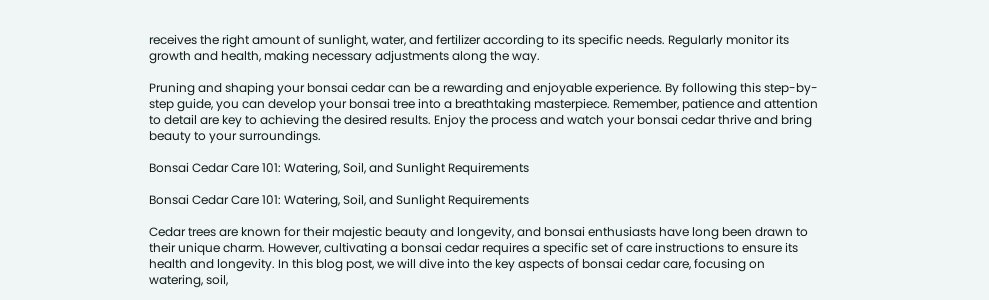receives the right amount of sunlight, water, and fertilizer according to its specific needs. Regularly monitor its growth and health, making necessary adjustments along the way.

Pruning and shaping your bonsai cedar can be a rewarding and enjoyable experience. By following this step-by-step guide, you can develop your bonsai tree into a breathtaking masterpiece. Remember, patience and attention to detail are key to achieving the desired results. Enjoy the process and watch your bonsai cedar thrive and bring beauty to your surroundings.

Bonsai Cedar Care 101: Watering, Soil, and Sunlight Requirements

Bonsai Cedar Care 101: Watering, Soil, and Sunlight Requirements

Cedar trees are known for their majestic beauty and longevity, and bonsai enthusiasts have long been drawn to their unique charm. However, cultivating a bonsai cedar requires a specific set of care instructions to ensure its health and longevity. In this blog post, we will dive into the key aspects of bonsai cedar care, focusing on watering, soil,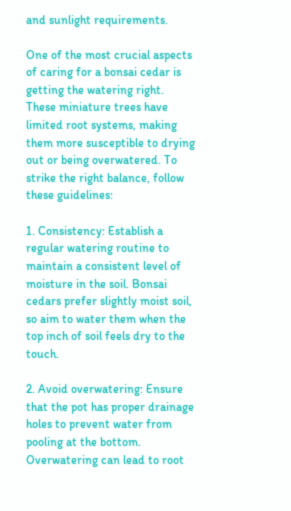and sunlight requirements.

One of the most crucial aspects of caring for a bonsai cedar is getting the watering right. These miniature trees have limited root systems, making them more susceptible to drying out or being overwatered. To strike the right balance, follow these guidelines:

1. Consistency: Establish a regular watering routine to maintain a consistent level of moisture in the soil. Bonsai cedars prefer slightly moist soil, so aim to water them when the top inch of soil feels dry to the touch.

2. Avoid overwatering: Ensure that the pot has proper drainage holes to prevent water from pooling at the bottom. Overwatering can lead to root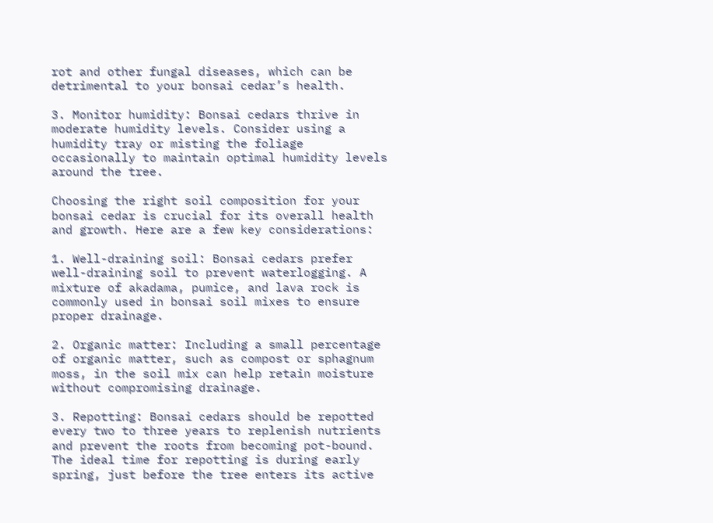rot and other fungal diseases, which can be detrimental to your bonsai cedar’s health.

3. Monitor humidity: Bonsai cedars thrive in moderate humidity levels. Consider using a humidity tray or misting the foliage occasionally to maintain optimal humidity levels around the tree.

Choosing the right soil composition for your bonsai cedar is crucial for its overall health and growth. Here are a few key considerations:

1. Well-draining soil: Bonsai cedars prefer well-draining soil to prevent waterlogging. A mixture of akadama, pumice, and lava rock is commonly used in bonsai soil mixes to ensure proper drainage.

2. Organic matter: Including a small percentage of organic matter, such as compost or sphagnum moss, in the soil mix can help retain moisture without compromising drainage.

3. Repotting: Bonsai cedars should be repotted every two to three years to replenish nutrients and prevent the roots from becoming pot-bound. The ideal time for repotting is during early spring, just before the tree enters its active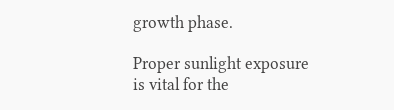growth phase.

Proper sunlight exposure is vital for the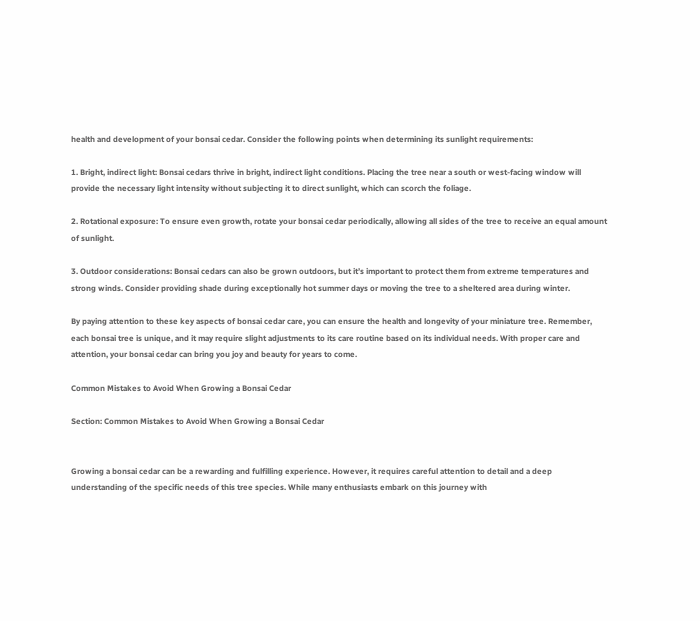health and development of your bonsai cedar. Consider the following points when determining its sunlight requirements:

1. Bright, indirect light: Bonsai cedars thrive in bright, indirect light conditions. Placing the tree near a south or west-facing window will provide the necessary light intensity without subjecting it to direct sunlight, which can scorch the foliage.

2. Rotational exposure: To ensure even growth, rotate your bonsai cedar periodically, allowing all sides of the tree to receive an equal amount of sunlight.

3. Outdoor considerations: Bonsai cedars can also be grown outdoors, but it’s important to protect them from extreme temperatures and strong winds. Consider providing shade during exceptionally hot summer days or moving the tree to a sheltered area during winter.

By paying attention to these key aspects of bonsai cedar care, you can ensure the health and longevity of your miniature tree. Remember, each bonsai tree is unique, and it may require slight adjustments to its care routine based on its individual needs. With proper care and attention, your bonsai cedar can bring you joy and beauty for years to come.

Common Mistakes to Avoid When Growing a Bonsai Cedar

Section: Common Mistakes to Avoid When Growing a Bonsai Cedar


Growing a bonsai cedar can be a rewarding and fulfilling experience. However, it requires careful attention to detail and a deep understanding of the specific needs of this tree species. While many enthusiasts embark on this journey with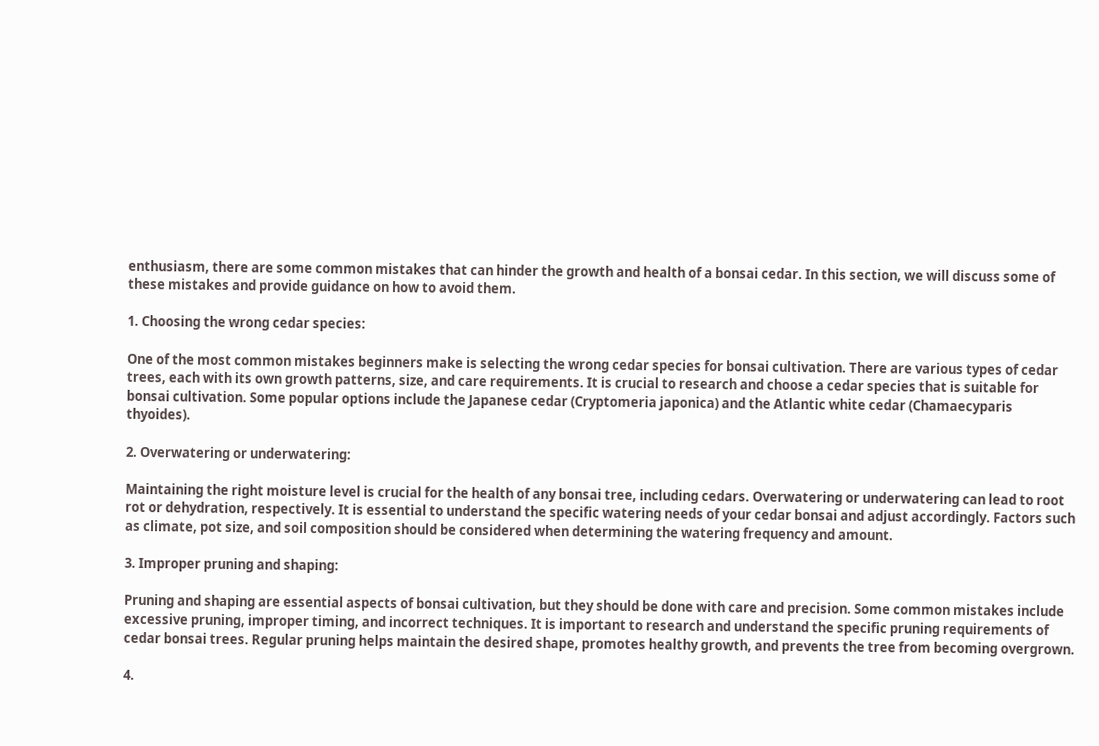enthusiasm, there are some common mistakes that can hinder the growth and health of a bonsai cedar. In this section, we will discuss some of these mistakes and provide guidance on how to avoid them.

1. Choosing the wrong cedar species:

One of the most common mistakes beginners make is selecting the wrong cedar species for bonsai cultivation. There are various types of cedar trees, each with its own growth patterns, size, and care requirements. It is crucial to research and choose a cedar species that is suitable for bonsai cultivation. Some popular options include the Japanese cedar (Cryptomeria japonica) and the Atlantic white cedar (Chamaecyparis thyoides).

2. Overwatering or underwatering:

Maintaining the right moisture level is crucial for the health of any bonsai tree, including cedars. Overwatering or underwatering can lead to root rot or dehydration, respectively. It is essential to understand the specific watering needs of your cedar bonsai and adjust accordingly. Factors such as climate, pot size, and soil composition should be considered when determining the watering frequency and amount.

3. Improper pruning and shaping:

Pruning and shaping are essential aspects of bonsai cultivation, but they should be done with care and precision. Some common mistakes include excessive pruning, improper timing, and incorrect techniques. It is important to research and understand the specific pruning requirements of cedar bonsai trees. Regular pruning helps maintain the desired shape, promotes healthy growth, and prevents the tree from becoming overgrown.

4.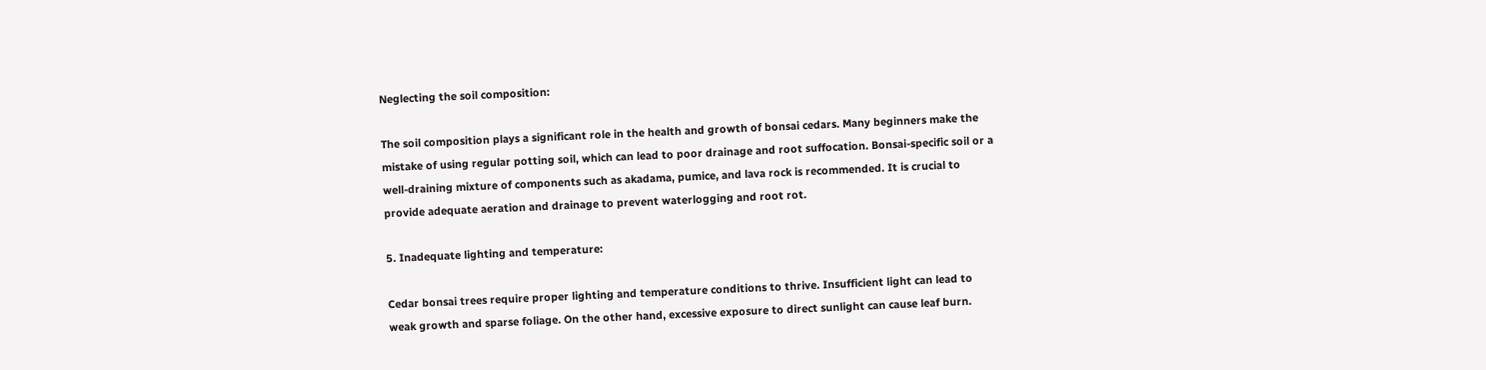Neglecting the soil composition:

The soil composition plays a significant role in the health and growth of bonsai cedars. Many beginners make the mistake of using regular potting soil, which can lead to poor drainage and root suffocation. Bonsai-specific soil or a well-draining mixture of components such as akadama, pumice, and lava rock is recommended. It is crucial to provide adequate aeration and drainage to prevent waterlogging and root rot.

5. Inadequate lighting and temperature:

Cedar bonsai trees require proper lighting and temperature conditions to thrive. Insufficient light can lead to weak growth and sparse foliage. On the other hand, excessive exposure to direct sunlight can cause leaf burn.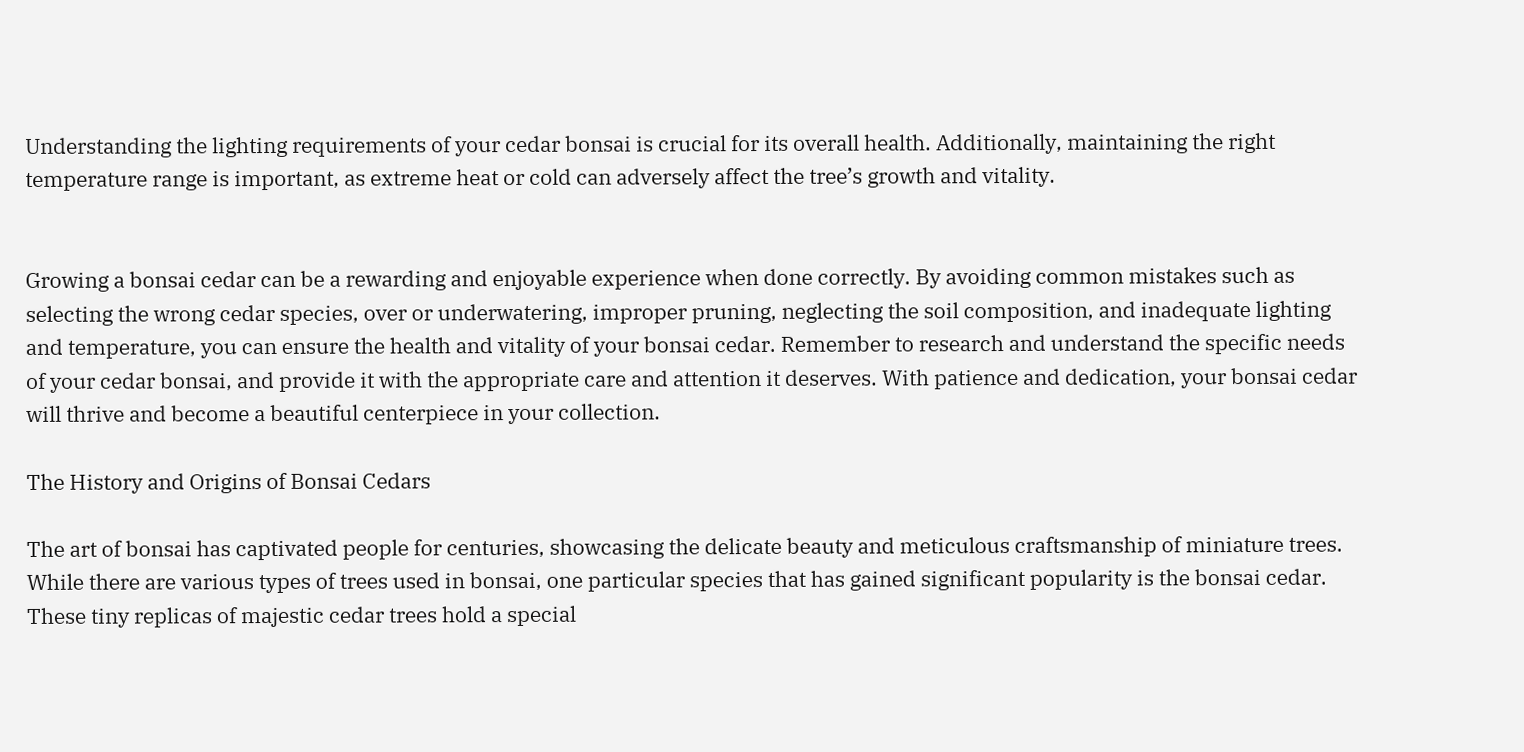Understanding the lighting requirements of your cedar bonsai is crucial for its overall health. Additionally, maintaining the right temperature range is important, as extreme heat or cold can adversely affect the tree’s growth and vitality.


Growing a bonsai cedar can be a rewarding and enjoyable experience when done correctly. By avoiding common mistakes such as selecting the wrong cedar species, over or underwatering, improper pruning, neglecting the soil composition, and inadequate lighting and temperature, you can ensure the health and vitality of your bonsai cedar. Remember to research and understand the specific needs of your cedar bonsai, and provide it with the appropriate care and attention it deserves. With patience and dedication, your bonsai cedar will thrive and become a beautiful centerpiece in your collection.

The History and Origins of Bonsai Cedars

The art of bonsai has captivated people for centuries, showcasing the delicate beauty and meticulous craftsmanship of miniature trees. While there are various types of trees used in bonsai, one particular species that has gained significant popularity is the bonsai cedar. These tiny replicas of majestic cedar trees hold a special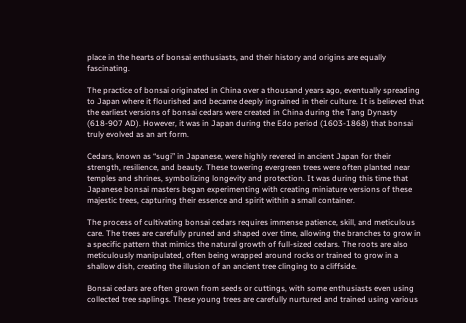place in the hearts of bonsai enthusiasts, and their history and origins are equally fascinating.

The practice of bonsai originated in China over a thousand years ago, eventually spreading to Japan where it flourished and became deeply ingrained in their culture. It is believed that the earliest versions of bonsai cedars were created in China during the Tang Dynasty (618-907 AD). However, it was in Japan during the Edo period (1603-1868) that bonsai truly evolved as an art form.

Cedars, known as “sugi” in Japanese, were highly revered in ancient Japan for their strength, resilience, and beauty. These towering evergreen trees were often planted near temples and shrines, symbolizing longevity and protection. It was during this time that Japanese bonsai masters began experimenting with creating miniature versions of these majestic trees, capturing their essence and spirit within a small container.

The process of cultivating bonsai cedars requires immense patience, skill, and meticulous care. The trees are carefully pruned and shaped over time, allowing the branches to grow in a specific pattern that mimics the natural growth of full-sized cedars. The roots are also meticulously manipulated, often being wrapped around rocks or trained to grow in a shallow dish, creating the illusion of an ancient tree clinging to a cliffside.

Bonsai cedars are often grown from seeds or cuttings, with some enthusiasts even using collected tree saplings. These young trees are carefully nurtured and trained using various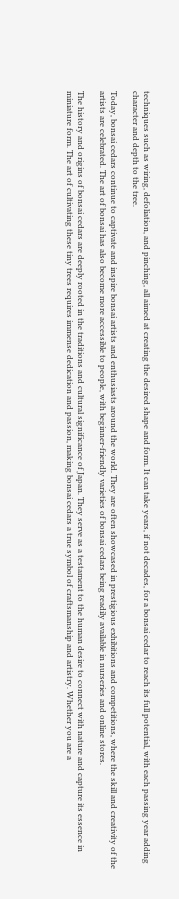techniques such as wiring, defoliation, and pinching, all aimed at creating the desired shape and form. It can take years, if not decades, for a bonsai cedar to reach its full potential, with each passing year adding character and depth to the tree.

Today, bonsai cedars continue to captivate and inspire bonsai artists and enthusiasts around the world. They are often showcased in prestigious exhibitions and competitions, where the skill and creativity of the artists are celebrated. The art of bonsai has also become more accessible to people, with beginner-friendly varieties of bonsai cedars being readily available in nurseries and online stores.

The history and origins of bonsai cedars are deeply rooted in the traditions and cultural significance of Japan. They serve as a testament to the human desire to connect with nature and capture its essence in miniature form. The art of cultivating these tiny trees requires immense dedication and passion, making bonsai cedars a true symbol of craftsmanship and artistry. Whether you are a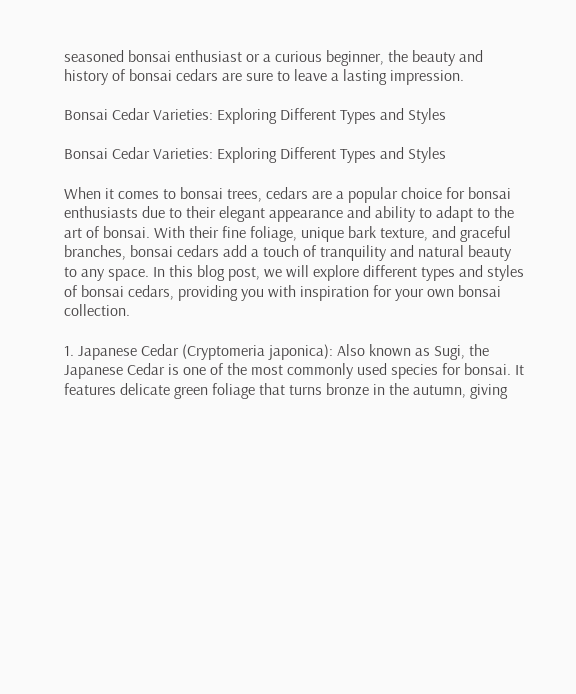seasoned bonsai enthusiast or a curious beginner, the beauty and history of bonsai cedars are sure to leave a lasting impression.

Bonsai Cedar Varieties: Exploring Different Types and Styles

Bonsai Cedar Varieties: Exploring Different Types and Styles

When it comes to bonsai trees, cedars are a popular choice for bonsai enthusiasts due to their elegant appearance and ability to adapt to the art of bonsai. With their fine foliage, unique bark texture, and graceful branches, bonsai cedars add a touch of tranquility and natural beauty to any space. In this blog post, we will explore different types and styles of bonsai cedars, providing you with inspiration for your own bonsai collection.

1. Japanese Cedar (Cryptomeria japonica): Also known as Sugi, the Japanese Cedar is one of the most commonly used species for bonsai. It features delicate green foliage that turns bronze in the autumn, giving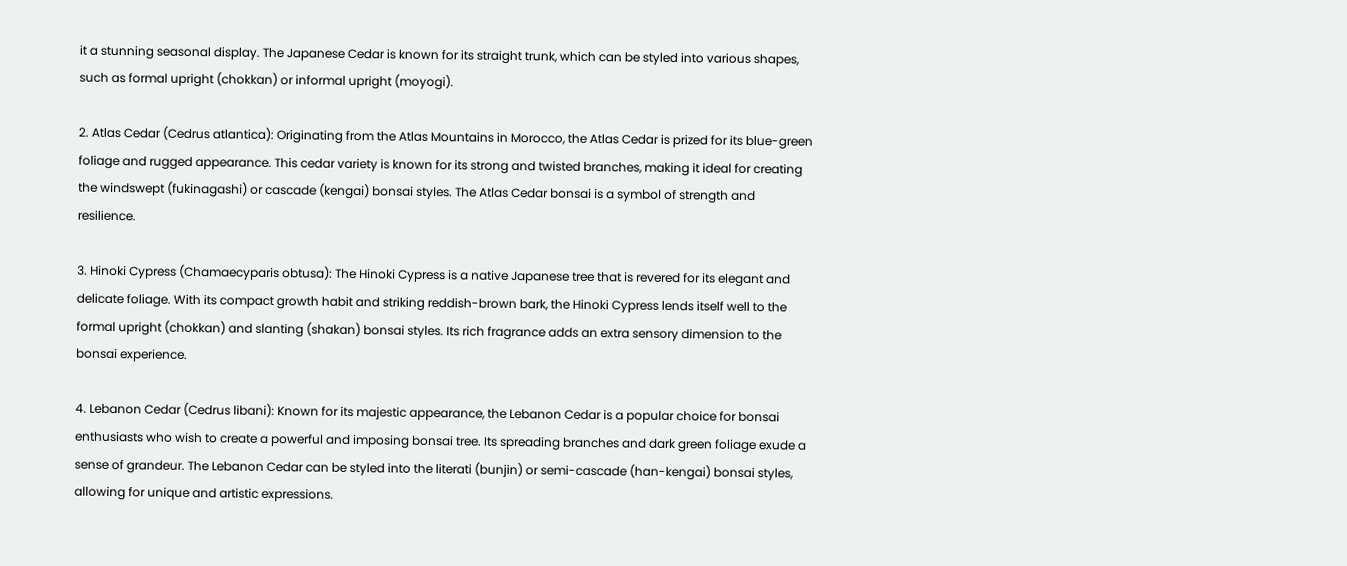it a stunning seasonal display. The Japanese Cedar is known for its straight trunk, which can be styled into various shapes, such as formal upright (chokkan) or informal upright (moyogi).

2. Atlas Cedar (Cedrus atlantica): Originating from the Atlas Mountains in Morocco, the Atlas Cedar is prized for its blue-green foliage and rugged appearance. This cedar variety is known for its strong and twisted branches, making it ideal for creating the windswept (fukinagashi) or cascade (kengai) bonsai styles. The Atlas Cedar bonsai is a symbol of strength and resilience.

3. Hinoki Cypress (Chamaecyparis obtusa): The Hinoki Cypress is a native Japanese tree that is revered for its elegant and delicate foliage. With its compact growth habit and striking reddish-brown bark, the Hinoki Cypress lends itself well to the formal upright (chokkan) and slanting (shakan) bonsai styles. Its rich fragrance adds an extra sensory dimension to the bonsai experience.

4. Lebanon Cedar (Cedrus libani): Known for its majestic appearance, the Lebanon Cedar is a popular choice for bonsai enthusiasts who wish to create a powerful and imposing bonsai tree. Its spreading branches and dark green foliage exude a sense of grandeur. The Lebanon Cedar can be styled into the literati (bunjin) or semi-cascade (han-kengai) bonsai styles, allowing for unique and artistic expressions.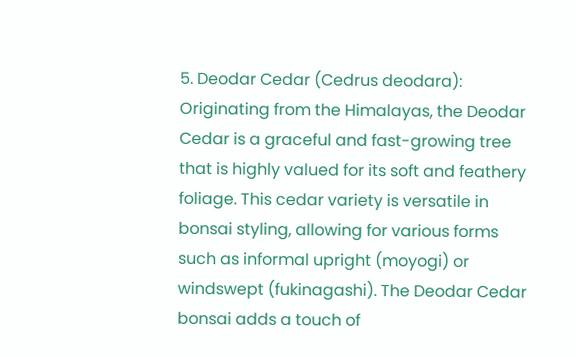5. Deodar Cedar (Cedrus deodara): Originating from the Himalayas, the Deodar Cedar is a graceful and fast-growing tree that is highly valued for its soft and feathery foliage. This cedar variety is versatile in bonsai styling, allowing for various forms such as informal upright (moyogi) or windswept (fukinagashi). The Deodar Cedar bonsai adds a touch of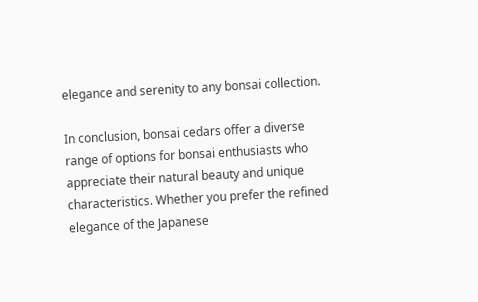elegance and serenity to any bonsai collection.

In conclusion, bonsai cedars offer a diverse range of options for bonsai enthusiasts who appreciate their natural beauty and unique characteristics. Whether you prefer the refined elegance of the Japanese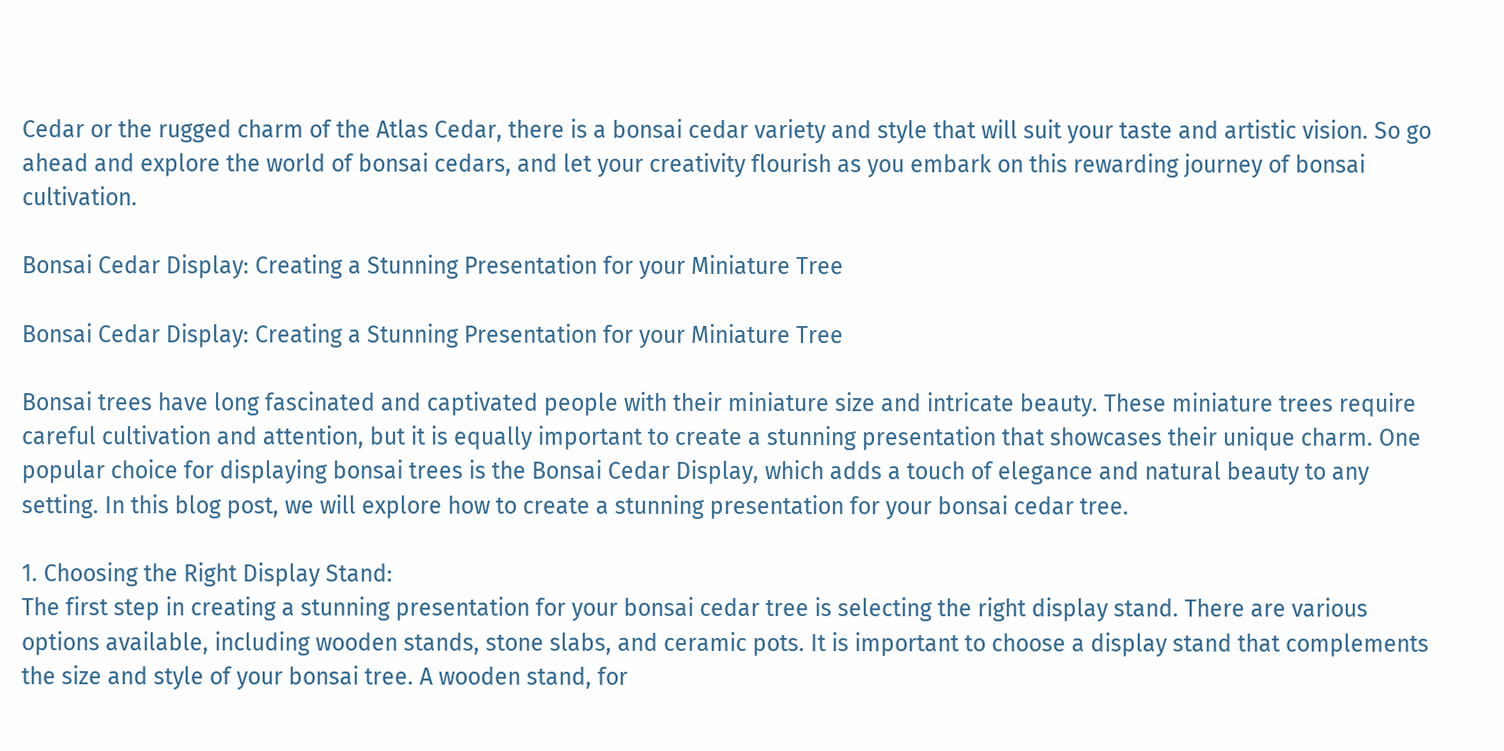Cedar or the rugged charm of the Atlas Cedar, there is a bonsai cedar variety and style that will suit your taste and artistic vision. So go ahead and explore the world of bonsai cedars, and let your creativity flourish as you embark on this rewarding journey of bonsai cultivation.

Bonsai Cedar Display: Creating a Stunning Presentation for your Miniature Tree

Bonsai Cedar Display: Creating a Stunning Presentation for your Miniature Tree

Bonsai trees have long fascinated and captivated people with their miniature size and intricate beauty. These miniature trees require careful cultivation and attention, but it is equally important to create a stunning presentation that showcases their unique charm. One popular choice for displaying bonsai trees is the Bonsai Cedar Display, which adds a touch of elegance and natural beauty to any setting. In this blog post, we will explore how to create a stunning presentation for your bonsai cedar tree.

1. Choosing the Right Display Stand:
The first step in creating a stunning presentation for your bonsai cedar tree is selecting the right display stand. There are various options available, including wooden stands, stone slabs, and ceramic pots. It is important to choose a display stand that complements the size and style of your bonsai tree. A wooden stand, for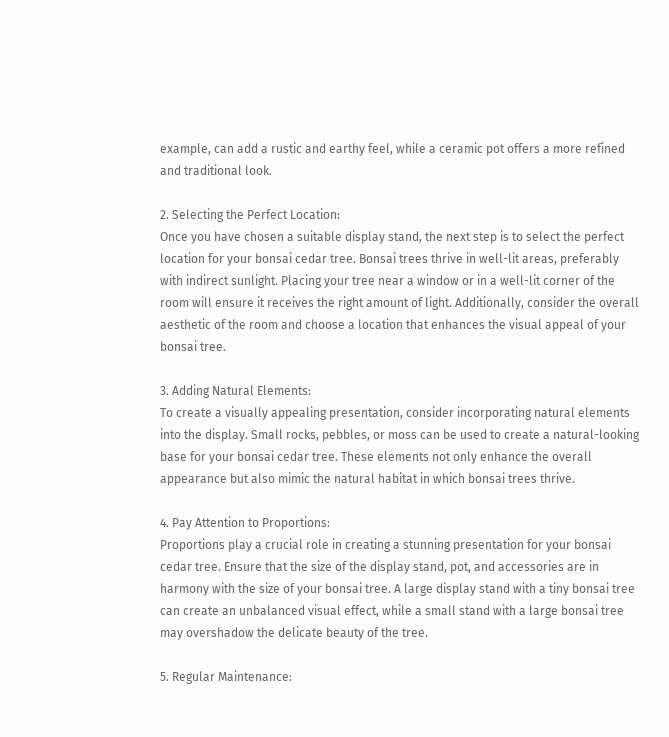example, can add a rustic and earthy feel, while a ceramic pot offers a more refined and traditional look.

2. Selecting the Perfect Location:
Once you have chosen a suitable display stand, the next step is to select the perfect location for your bonsai cedar tree. Bonsai trees thrive in well-lit areas, preferably with indirect sunlight. Placing your tree near a window or in a well-lit corner of the room will ensure it receives the right amount of light. Additionally, consider the overall aesthetic of the room and choose a location that enhances the visual appeal of your bonsai tree.

3. Adding Natural Elements:
To create a visually appealing presentation, consider incorporating natural elements into the display. Small rocks, pebbles, or moss can be used to create a natural-looking base for your bonsai cedar tree. These elements not only enhance the overall appearance but also mimic the natural habitat in which bonsai trees thrive.

4. Pay Attention to Proportions:
Proportions play a crucial role in creating a stunning presentation for your bonsai cedar tree. Ensure that the size of the display stand, pot, and accessories are in harmony with the size of your bonsai tree. A large display stand with a tiny bonsai tree can create an unbalanced visual effect, while a small stand with a large bonsai tree may overshadow the delicate beauty of the tree.

5. Regular Maintenance: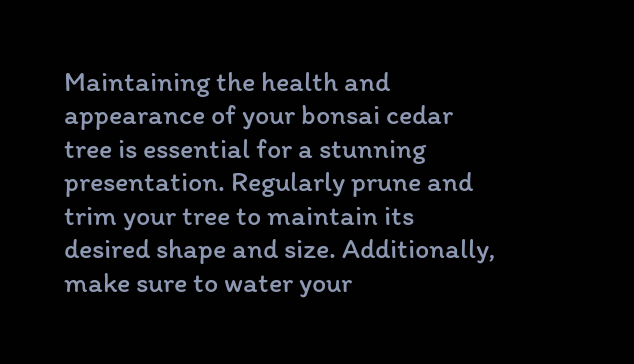Maintaining the health and appearance of your bonsai cedar tree is essential for a stunning presentation. Regularly prune and trim your tree to maintain its desired shape and size. Additionally, make sure to water your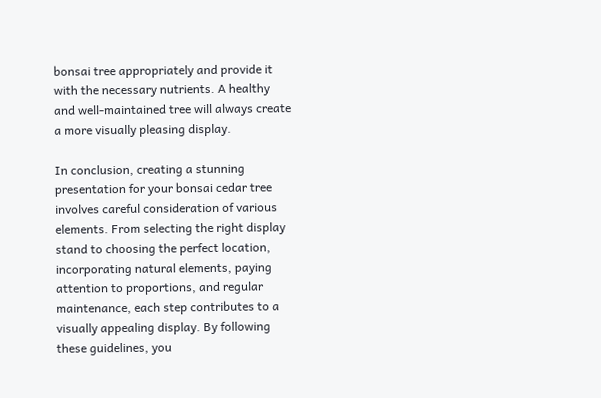bonsai tree appropriately and provide it with the necessary nutrients. A healthy and well-maintained tree will always create a more visually pleasing display.

In conclusion, creating a stunning presentation for your bonsai cedar tree involves careful consideration of various elements. From selecting the right display stand to choosing the perfect location, incorporating natural elements, paying attention to proportions, and regular maintenance, each step contributes to a visually appealing display. By following these guidelines, you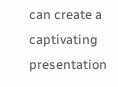can create a captivating presentation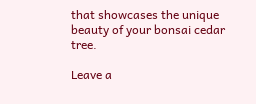that showcases the unique beauty of your bonsai cedar tree.

Leave a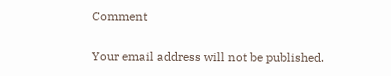Comment

Your email address will not be published.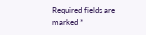Required fields are marked *